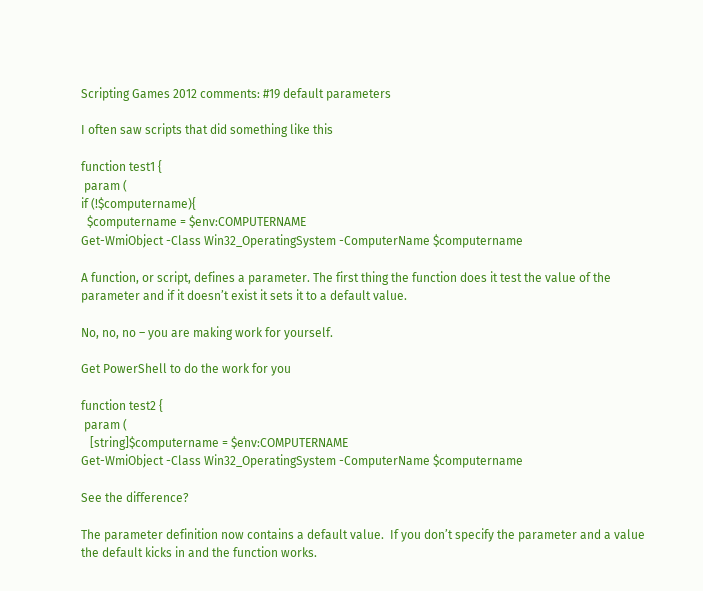Scripting Games 2012 comments: #19 default parameters

I often saw scripts that did something like this

function test1 {
 param (
if (!$computername){
  $computername = $env:COMPUTERNAME
Get-WmiObject -Class Win32_OperatingSystem -ComputerName $computername

A function, or script, defines a parameter. The first thing the function does it test the value of the parameter and if it doesn’t exist it sets it to a default value.

No, no, no – you are making work for yourself.

Get PowerShell to do the work for you

function test2 {
 param (
   [string]$computername = $env:COMPUTERNAME
Get-WmiObject -Class Win32_OperatingSystem -ComputerName $computername

See the difference?

The parameter definition now contains a default value.  If you don’t specify the parameter and a value the default kicks in and the function works.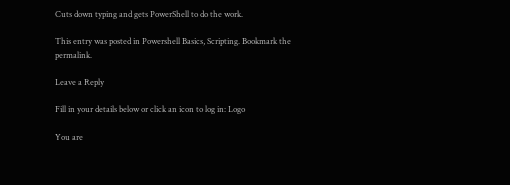Cuts down typing and gets PowerShell to do the work.

This entry was posted in Powershell Basics, Scripting. Bookmark the permalink.

Leave a Reply

Fill in your details below or click an icon to log in: Logo

You are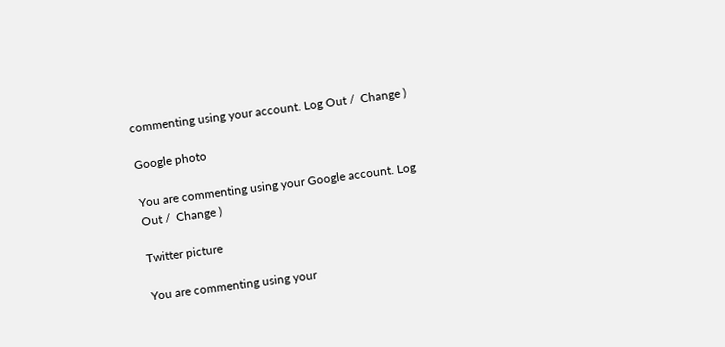commenting using your account. Log Out /  Change )

Google photo

You are commenting using your Google account. Log Out /  Change )

Twitter picture

You are commenting using your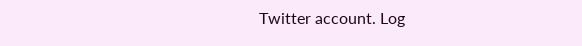Twitter account. Log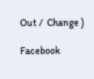Out /  Change )

Facebook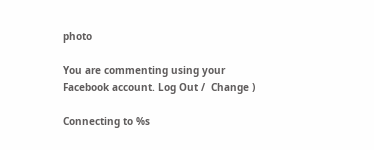photo

You are commenting using your Facebook account. Log Out /  Change )

Connecting to %s